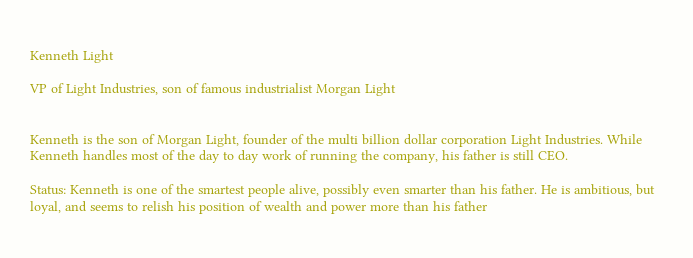Kenneth Light

VP of Light Industries, son of famous industrialist Morgan Light


Kenneth is the son of Morgan Light, founder of the multi billion dollar corporation Light Industries. While Kenneth handles most of the day to day work of running the company, his father is still CEO.

Status: Kenneth is one of the smartest people alive, possibly even smarter than his father. He is ambitious, but loyal, and seems to relish his position of wealth and power more than his father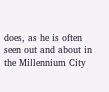does, as he is often seen out and about in the Millennium City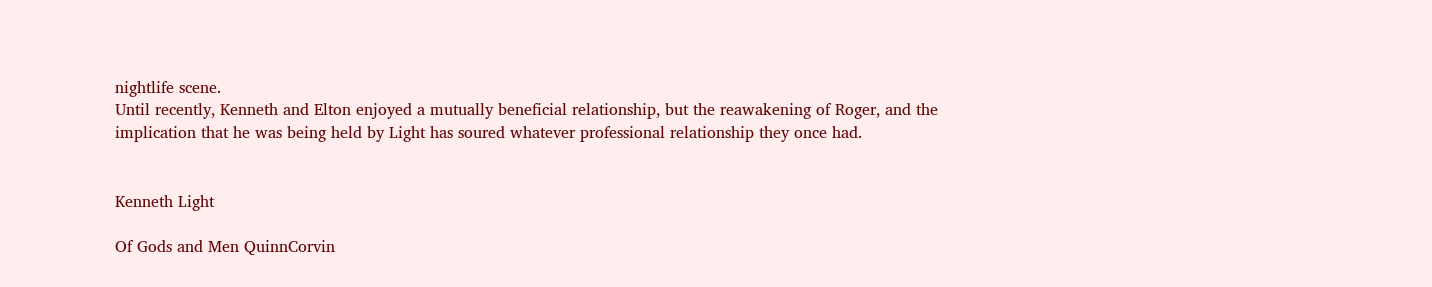nightlife scene.
Until recently, Kenneth and Elton enjoyed a mutually beneficial relationship, but the reawakening of Roger, and the implication that he was being held by Light has soured whatever professional relationship they once had.


Kenneth Light

Of Gods and Men QuinnCorvin